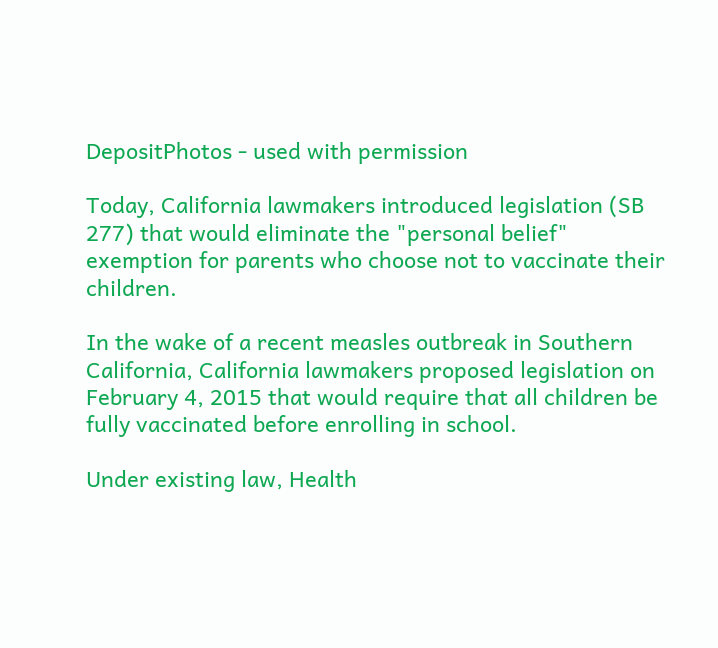DepositPhotos - used with permission

Today, California lawmakers introduced legislation (SB 277) that would eliminate the "personal belief" exemption for parents who choose not to vaccinate their children.

In the wake of a recent measles outbreak in Southern California, California lawmakers proposed legislation on February 4, 2015 that would require that all children be fully vaccinated before enrolling in school.

Under existing law, Health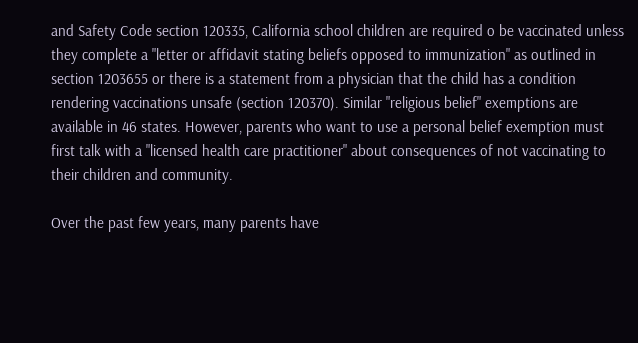and Safety Code section 120335, California school children are required o be vaccinated unless they complete a "letter or affidavit stating beliefs opposed to immunization" as outlined in section 1203655 or there is a statement from a physician that the child has a condition rendering vaccinations unsafe (section 120370). Similar "religious belief" exemptions are available in 46 states. However, parents who want to use a personal belief exemption must first talk with a "licensed health care practitioner" about consequences of not vaccinating to their children and community.

Over the past few years, many parents have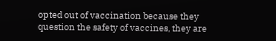opted out of vaccination because they question the safety of vaccines, they are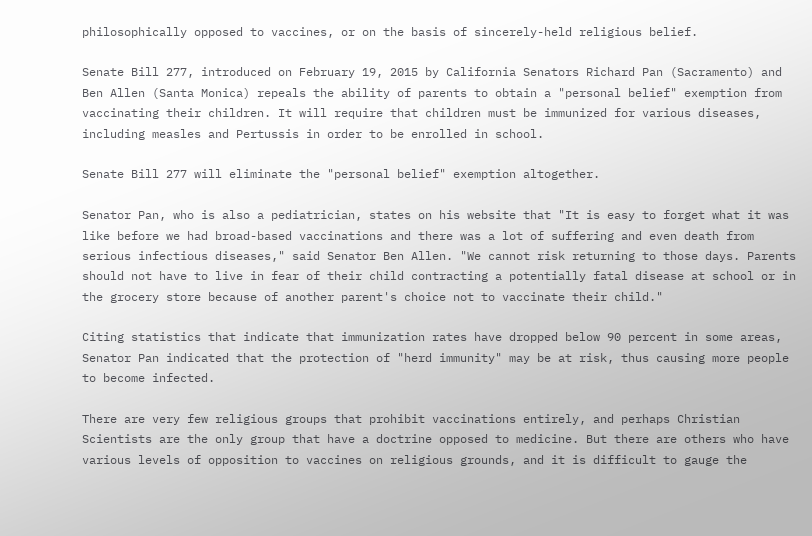philosophically opposed to vaccines, or on the basis of sincerely-held religious belief.

Senate Bill 277, introduced on February 19, 2015 by California Senators Richard Pan (Sacramento) and Ben Allen (Santa Monica) repeals the ability of parents to obtain a "personal belief" exemption from vaccinating their children. It will require that children must be immunized for various diseases, including measles and Pertussis in order to be enrolled in school.

Senate Bill 277 will eliminate the "personal belief" exemption altogether.

Senator Pan, who is also a pediatrician, states on his website that "It is easy to forget what it was like before we had broad-based vaccinations and there was a lot of suffering and even death from serious infectious diseases," said Senator Ben Allen. "We cannot risk returning to those days. Parents should not have to live in fear of their child contracting a potentially fatal disease at school or in the grocery store because of another parent's choice not to vaccinate their child."

Citing statistics that indicate that immunization rates have dropped below 90 percent in some areas, Senator Pan indicated that the protection of "herd immunity" may be at risk, thus causing more people to become infected.

There are very few religious groups that prohibit vaccinations entirely, and perhaps Christian Scientists are the only group that have a doctrine opposed to medicine. But there are others who have various levels of opposition to vaccines on religious grounds, and it is difficult to gauge the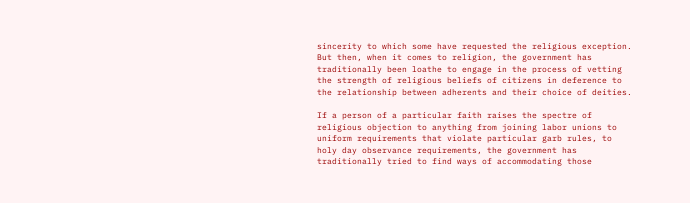sincerity to which some have requested the religious exception. But then, when it comes to religion, the government has traditionally been loathe to engage in the process of vetting the strength of religious beliefs of citizens in deference to the relationship between adherents and their choice of deities.

If a person of a particular faith raises the spectre of religious objection to anything from joining labor unions to uniform requirements that violate particular garb rules, to holy day observance requirements, the government has traditionally tried to find ways of accommodating those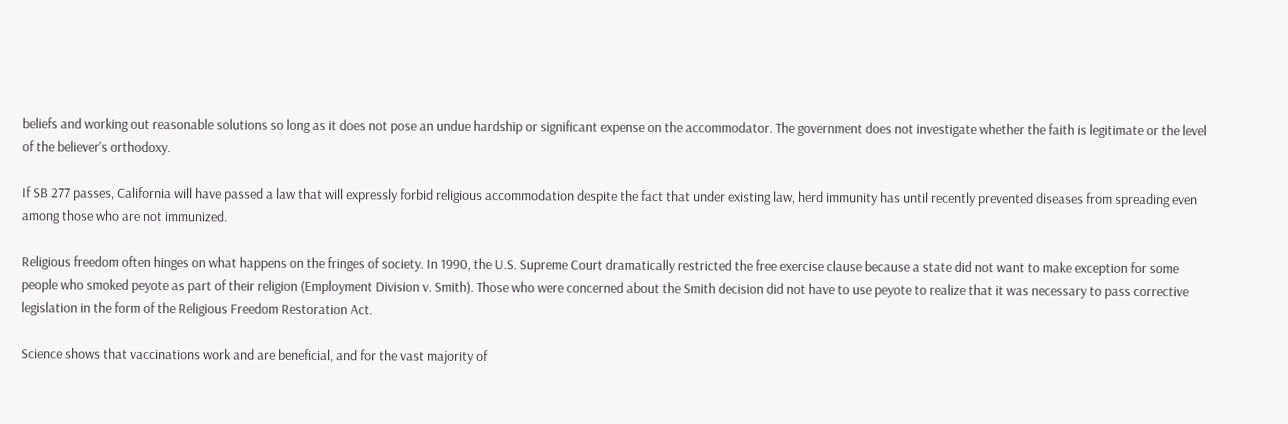beliefs and working out reasonable solutions so long as it does not pose an undue hardship or significant expense on the accommodator. The government does not investigate whether the faith is legitimate or the level of the believer's orthodoxy.

If SB 277 passes, California will have passed a law that will expressly forbid religious accommodation despite the fact that under existing law, herd immunity has until recently prevented diseases from spreading even among those who are not immunized.

Religious freedom often hinges on what happens on the fringes of society. In 1990, the U.S. Supreme Court dramatically restricted the free exercise clause because a state did not want to make exception for some people who smoked peyote as part of their religion (Employment Division v. Smith). Those who were concerned about the Smith decision did not have to use peyote to realize that it was necessary to pass corrective legislation in the form of the Religious Freedom Restoration Act.

Science shows that vaccinations work and are beneficial, and for the vast majority of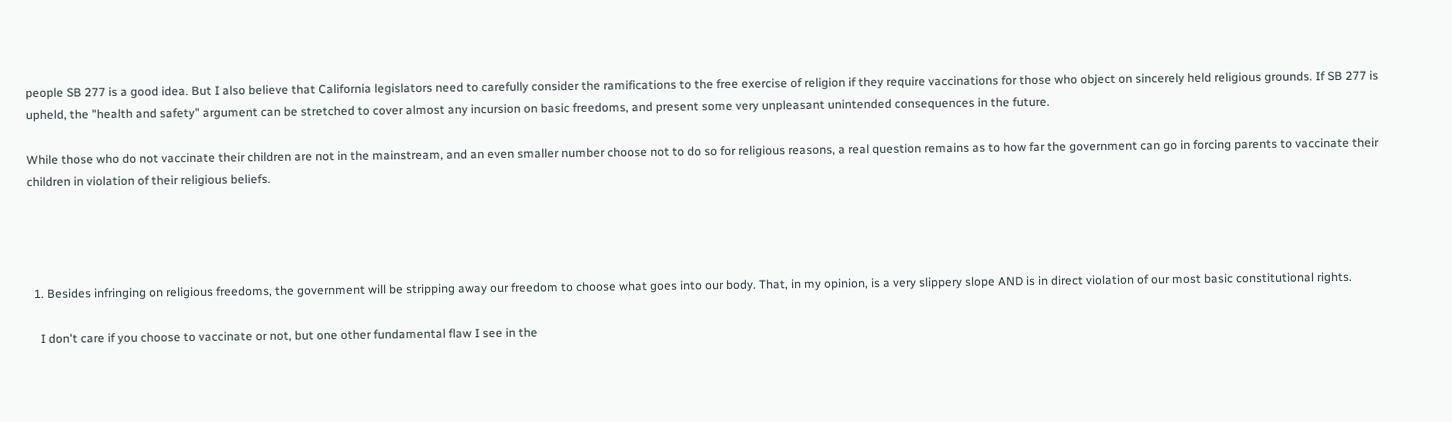people SB 277 is a good idea. But I also believe that California legislators need to carefully consider the ramifications to the free exercise of religion if they require vaccinations for those who object on sincerely held religious grounds. If SB 277 is upheld, the "health and safety" argument can be stretched to cover almost any incursion on basic freedoms, and present some very unpleasant unintended consequences in the future.

While those who do not vaccinate their children are not in the mainstream, and an even smaller number choose not to do so for religious reasons, a real question remains as to how far the government can go in forcing parents to vaccinate their children in violation of their religious beliefs.




  1. Besides infringing on religious freedoms, the government will be stripping away our freedom to choose what goes into our body. That, in my opinion, is a very slippery slope AND is in direct violation of our most basic constitutional rights.

    I don't care if you choose to vaccinate or not, but one other fundamental flaw I see in the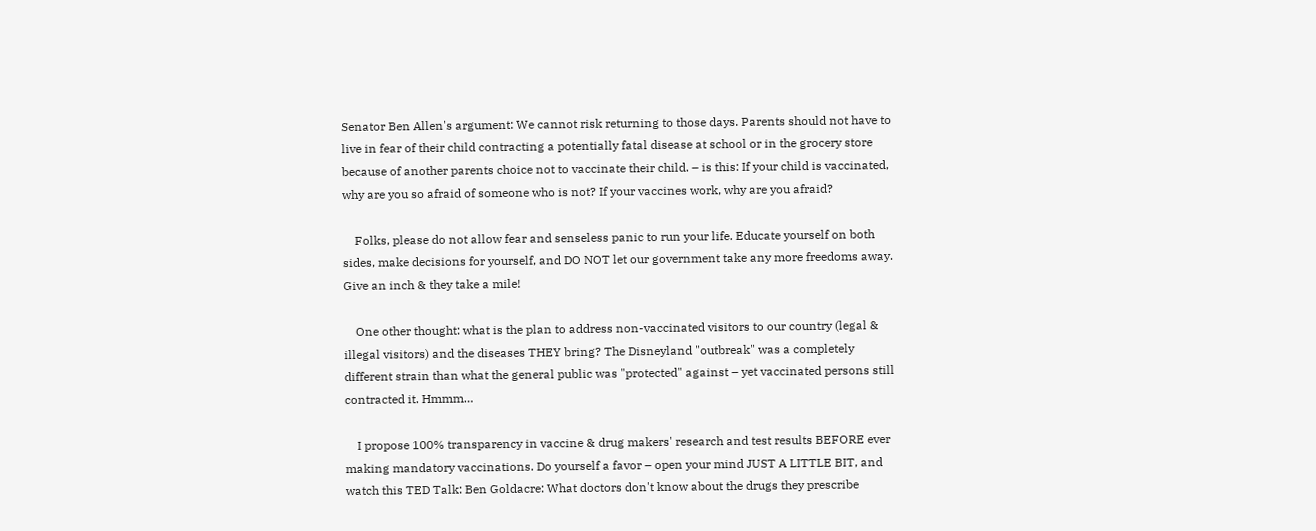Senator Ben Allen's argument: We cannot risk returning to those days. Parents should not have to live in fear of their child contracting a potentially fatal disease at school or in the grocery store because of another parents choice not to vaccinate their child. – is this: If your child is vaccinated, why are you so afraid of someone who is not? If your vaccines work, why are you afraid?

    Folks, please do not allow fear and senseless panic to run your life. Educate yourself on both sides, make decisions for yourself, and DO NOT let our government take any more freedoms away. Give an inch & they take a mile!

    One other thought: what is the plan to address non-vaccinated visitors to our country (legal & illegal visitors) and the diseases THEY bring? The Disneyland "outbreak" was a completely different strain than what the general public was "protected" against – yet vaccinated persons still contracted it. Hmmm…

    I propose 100% transparency in vaccine & drug makers' research and test results BEFORE ever making mandatory vaccinations. Do yourself a favor – open your mind JUST A LITTLE BIT, and watch this TED Talk: Ben Goldacre: What doctors don't know about the drugs they prescribe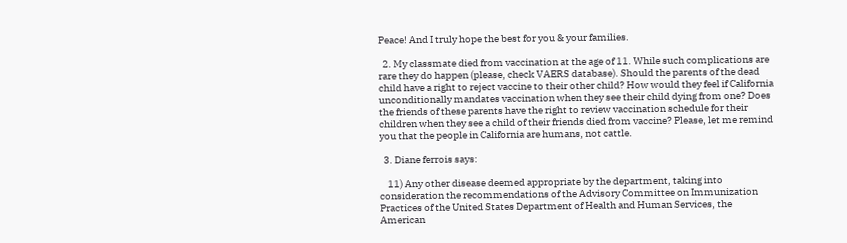Peace! And I truly hope the best for you & your families.

  2. My classmate died from vaccination at the age of 11. While such complications are rare they do happen (please, check VAERS database). Should the parents of the dead child have a right to reject vaccine to their other child? How would they feel if California unconditionally mandates vaccination when they see their child dying from one? Does the friends of these parents have the right to review vaccination schedule for their children when they see a child of their friends died from vaccine? Please, let me remind you that the people in California are humans, not cattle.

  3. Diane ferrois says:

    11) Any other disease deemed appropriate by the department, taking into consideration the recommendations of the Advisory Committee on Immunization Practices of the United States Department of Health and Human Services, the American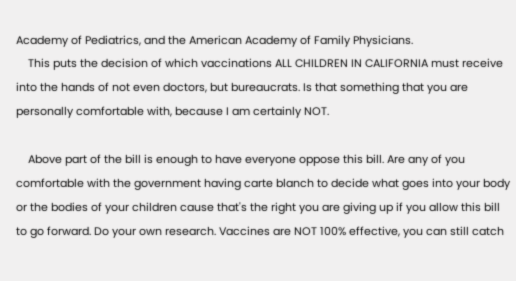Academy of Pediatrics, and the American Academy of Family Physicians.
    This puts the decision of which vaccinations ALL CHILDREN IN CALIFORNIA must receive into the hands of not even doctors, but bureaucrats. Is that something that you are personally comfortable with, because I am certainly NOT.

    Above part of the bill is enough to have everyone oppose this bill. Are any of you comfortable with the government having carte blanch to decide what goes into your body or the bodies of your children cause that's the right you are giving up if you allow this bill to go forward. Do your own research. Vaccines are NOT 100% effective, you can still catch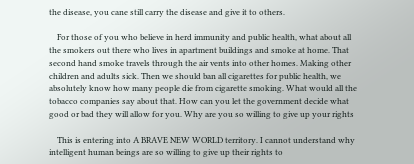the disease, you cane still carry the disease and give it to others.

    For those of you who believe in herd immunity and public health, what about all the smokers out there who lives in apartment buildings and smoke at home. That second hand smoke travels through the air vents into other homes. Making other children and adults sick. Then we should ban all cigarettes for public health, we absolutely know how many people die from cigarette smoking. What would all the tobacco companies say about that. How can you let the government decide what good or bad they will allow for you. Why are you so willing to give up your rights

    This is entering into A BRAVE NEW WORLD territory. I cannot understand why intelligent human beings are so willing to give up their rights to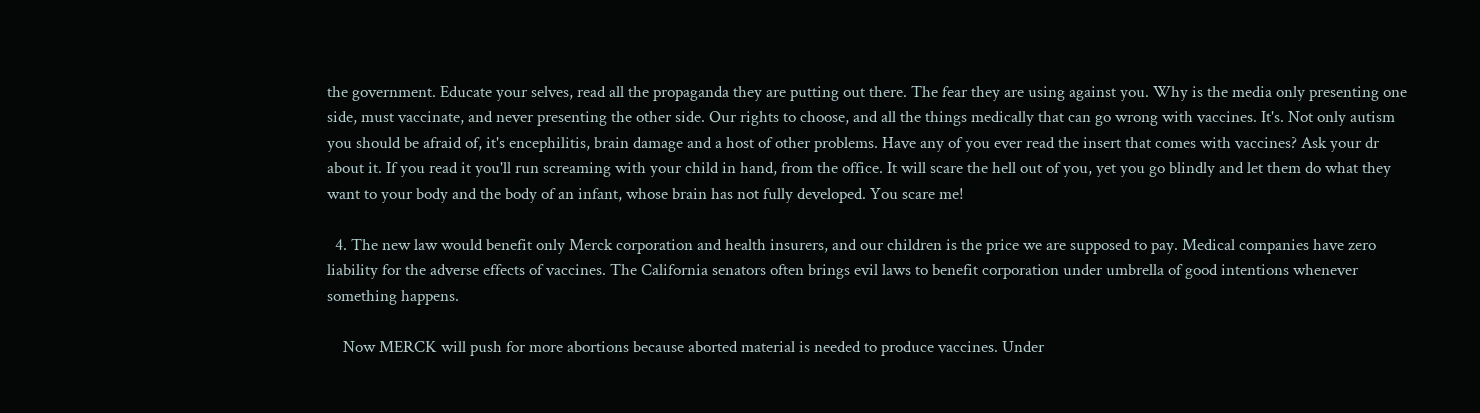the government. Educate your selves, read all the propaganda they are putting out there. The fear they are using against you. Why is the media only presenting one side, must vaccinate, and never presenting the other side. Our rights to choose, and all the things medically that can go wrong with vaccines. It's. Not only autism you should be afraid of, it's encephilitis, brain damage and a host of other problems. Have any of you ever read the insert that comes with vaccines? Ask your dr about it. If you read it you'll run screaming with your child in hand, from the office. It will scare the hell out of you, yet you go blindly and let them do what they want to your body and the body of an infant, whose brain has not fully developed. You scare me!

  4. The new law would benefit only Merck corporation and health insurers, and our children is the price we are supposed to pay. Medical companies have zero liability for the adverse effects of vaccines. The California senators often brings evil laws to benefit corporation under umbrella of good intentions whenever something happens.

    Now MERCK will push for more abortions because aborted material is needed to produce vaccines. Under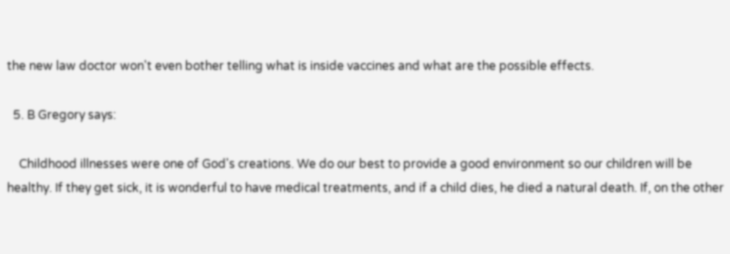the new law doctor won't even bother telling what is inside vaccines and what are the possible effects.

  5. B Gregory says:

    Childhood illnesses were one of God's creations. We do our best to provide a good environment so our children will be healthy. If they get sick, it is wonderful to have medical treatments, and if a child dies, he died a natural death. If, on the other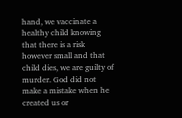hand, we vaccinate a healthy child knowing that there is a risk however small and that child dies, we are guilty of murder. God did not make a mistake when he created us or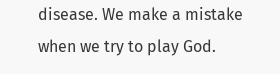disease. We make a mistake when we try to play God.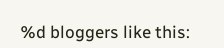%d bloggers like this: